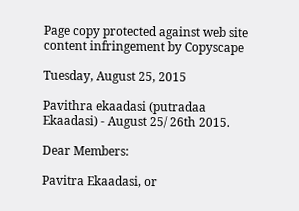Page copy protected against web site content infringement by Copyscape

Tuesday, August 25, 2015

Pavithra ekaadasi (putradaa Ekaadasi) - August 25/ 26th 2015.

Dear Members:

Pavitra Ekaadasi, or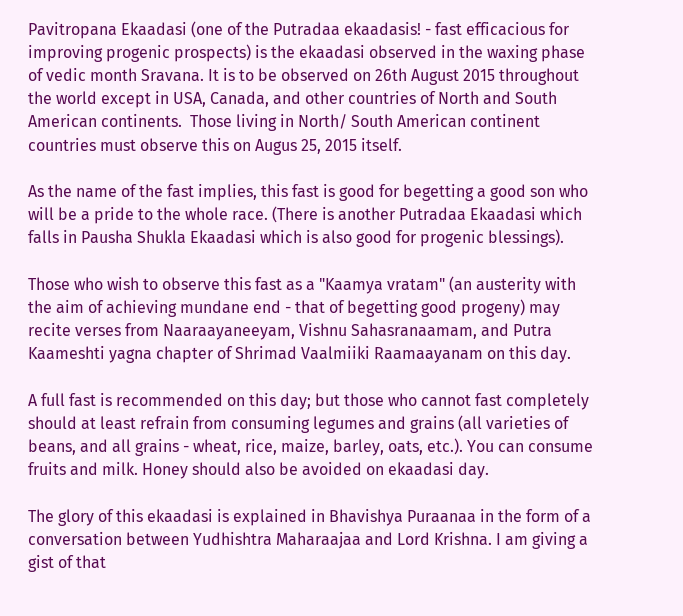Pavitropana Ekaadasi (one of the Putradaa ekaadasis! - fast efficacious for improving progenic prospects) is the ekaadasi observed in the waxing phase of vedic month Sravana. It is to be observed on 26th August 2015 throughout the world except in USA, Canada, and other countries of North and South American continents.  Those living in North/ South American continent countries must observe this on Augus 25, 2015 itself.

As the name of the fast implies, this fast is good for begetting a good son who will be a pride to the whole race. (There is another Putradaa Ekaadasi which falls in Pausha Shukla Ekaadasi which is also good for progenic blessings).

Those who wish to observe this fast as a "Kaamya vratam" (an austerity with the aim of achieving mundane end - that of begetting good progeny) may recite verses from Naaraayaneeyam, Vishnu Sahasranaamam, and Putra Kaameshti yagna chapter of Shrimad Vaalmiiki Raamaayanam on this day.

A full fast is recommended on this day; but those who cannot fast completely should at least refrain from consuming legumes and grains (all varieties of beans, and all grains - wheat, rice, maize, barley, oats, etc.). You can consume fruits and milk. Honey should also be avoided on ekaadasi day.

The glory of this ekaadasi is explained in Bhavishya Puraanaa in the form of a conversation between Yudhishtra Maharaajaa and Lord Krishna. I am giving a gist of that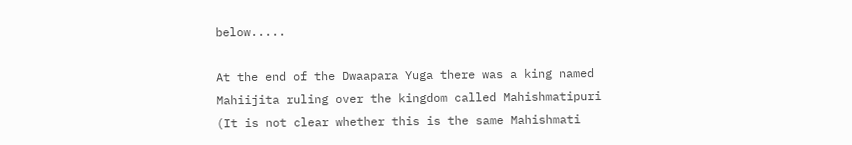below.....

At the end of the Dwaapara Yuga there was a king named Mahiijita ruling over the kingdom called Mahishmatipuri (It is not clear whether this is the same Mahishmati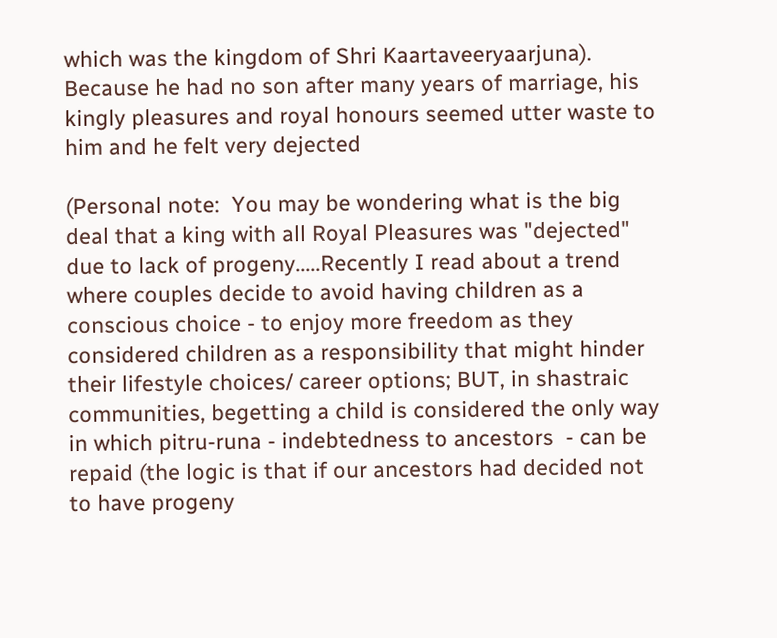which was the kingdom of Shri Kaartaveeryaarjuna). Because he had no son after many years of marriage, his kingly pleasures and royal honours seemed utter waste to him and he felt very dejected

(Personal note:  You may be wondering what is the big deal that a king with all Royal Pleasures was "dejected" due to lack of progeny.....Recently I read about a trend where couples decide to avoid having children as a conscious choice - to enjoy more freedom as they considered children as a responsibility that might hinder their lifestyle choices/ career options; BUT, in shastraic communities, begetting a child is considered the only way in which pitru-runa - indebtedness to ancestors  - can be repaid (the logic is that if our ancestors had decided not to have progeny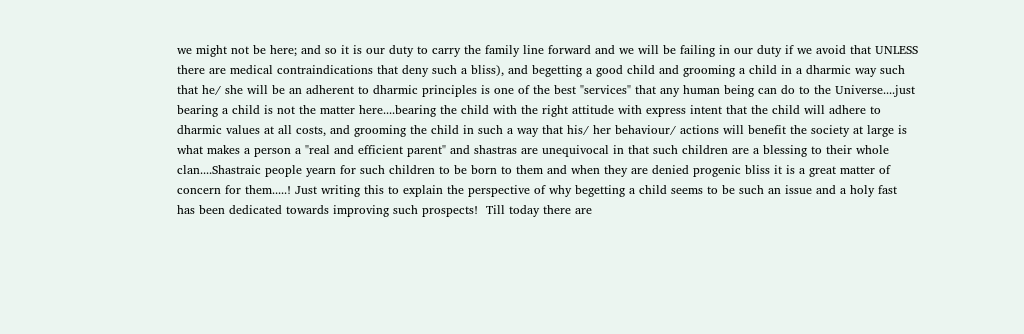we might not be here; and so it is our duty to carry the family line forward and we will be failing in our duty if we avoid that UNLESS there are medical contraindications that deny such a bliss), and begetting a good child and grooming a child in a dharmic way such that he/ she will be an adherent to dharmic principles is one of the best "services" that any human being can do to the Universe....just bearing a child is not the matter here....bearing the child with the right attitude with express intent that the child will adhere to dharmic values at all costs, and grooming the child in such a way that his/ her behaviour/ actions will benefit the society at large is what makes a person a "real and efficient parent" and shastras are unequivocal in that such children are a blessing to their whole clan....Shastraic people yearn for such children to be born to them and when they are denied progenic bliss it is a great matter of concern for them.....! Just writing this to explain the perspective of why begetting a child seems to be such an issue and a holy fast has been dedicated towards improving such prospects!  Till today there are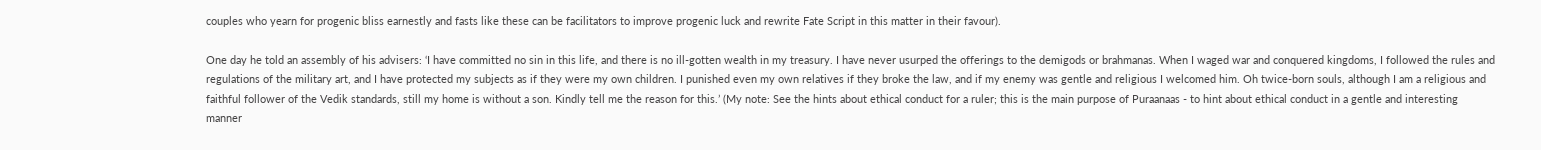couples who yearn for progenic bliss earnestly and fasts like these can be facilitators to improve progenic luck and rewrite Fate Script in this matter in their favour).

One day he told an assembly of his advisers: ‘I have committed no sin in this life, and there is no ill-gotten wealth in my treasury. I have never usurped the offerings to the demigods or brahmanas. When I waged war and conquered kingdoms, I followed the rules and regulations of the military art, and I have protected my subjects as if they were my own children. I punished even my own relatives if they broke the law, and if my enemy was gentle and religious I welcomed him. Oh twice-born souls, although I am a religious and faithful follower of the Vedik standards, still my home is without a son. Kindly tell me the reason for this.’ (My note: See the hints about ethical conduct for a ruler; this is the main purpose of Puraanaas - to hint about ethical conduct in a gentle and interesting manner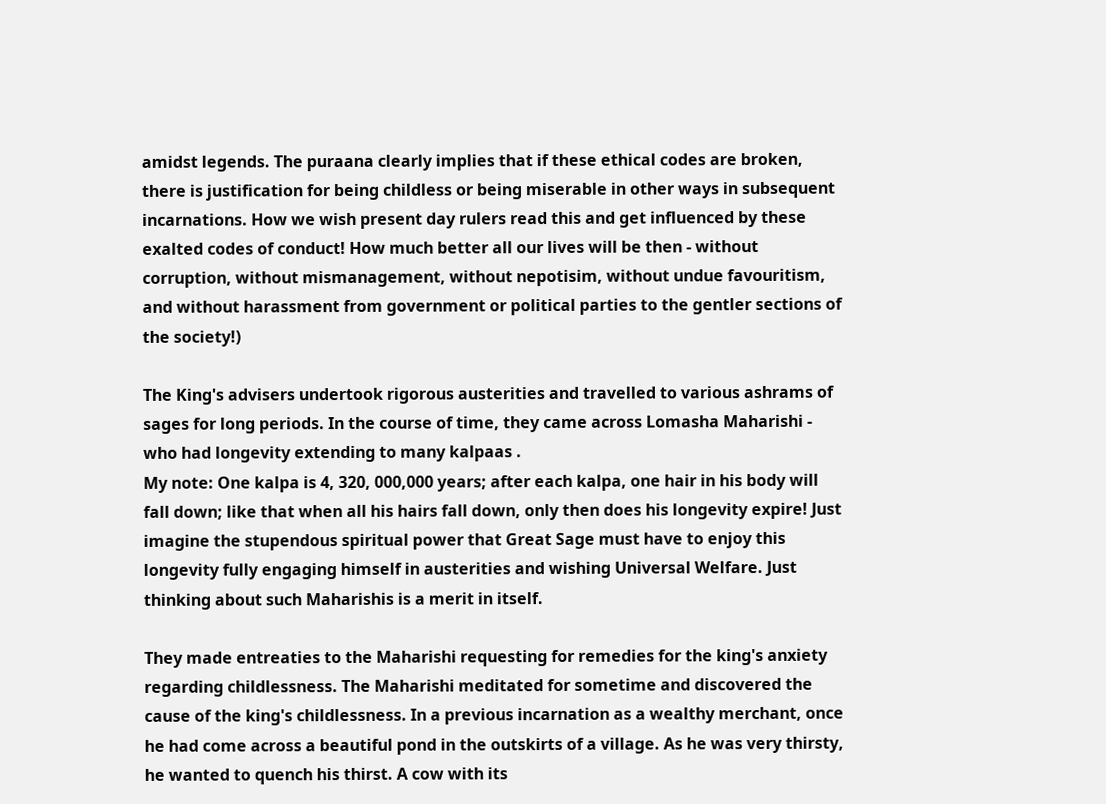amidst legends. The puraana clearly implies that if these ethical codes are broken, there is justification for being childless or being miserable in other ways in subsequent incarnations. How we wish present day rulers read this and get influenced by these exalted codes of conduct! How much better all our lives will be then - without corruption, without mismanagement, without nepotisim, without undue favouritism, and without harassment from government or political parties to the gentler sections of the society!)

The King's advisers undertook rigorous austerities and travelled to various ashrams of sages for long periods. In the course of time, they came across Lomasha Maharishi - who had longevity extending to many kalpaas .
My note: One kalpa is 4, 320, 000,000 years; after each kalpa, one hair in his body will fall down; like that when all his hairs fall down, only then does his longevity expire! Just imagine the stupendous spiritual power that Great Sage must have to enjoy this longevity fully engaging himself in austerities and wishing Universal Welfare. Just thinking about such Maharishis is a merit in itself.

They made entreaties to the Maharishi requesting for remedies for the king's anxiety regarding childlessness. The Maharishi meditated for sometime and discovered the cause of the king's childlessness. In a previous incarnation as a wealthy merchant, once he had come across a beautiful pond in the outskirts of a village. As he was very thirsty, he wanted to quench his thirst. A cow with its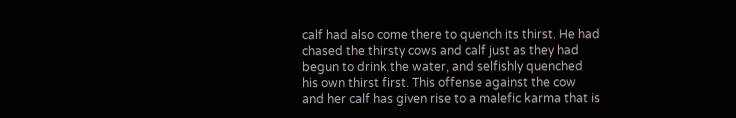calf had also come there to quench its thirst. He had chased the thirsty cows and calf just as they had begun to drink the water, and selfishly quenched his own thirst first. This offense against the cow and her calf has given rise to a malefic karma that is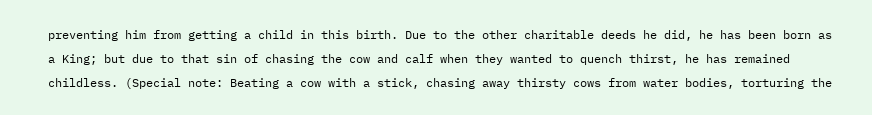preventing him from getting a child in this birth. Due to the other charitable deeds he did, he has been born as a King; but due to that sin of chasing the cow and calf when they wanted to quench thirst, he has remained childless. (Special note: Beating a cow with a stick, chasing away thirsty cows from water bodies, torturing the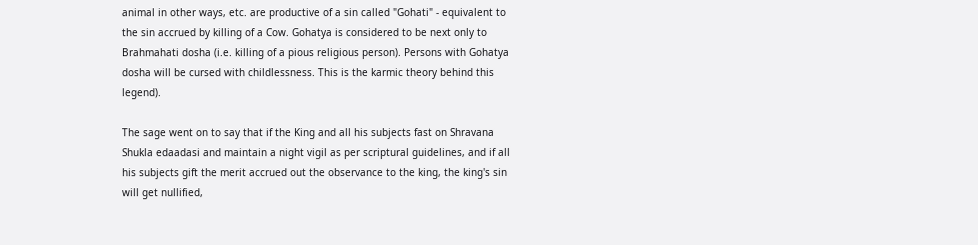animal in other ways, etc. are productive of a sin called "Gohati" - equivalent to the sin accrued by killing of a Cow. Gohatya is considered to be next only to Brahmahati dosha (i.e. killing of a pious religious person). Persons with Gohatya dosha will be cursed with childlessness. This is the karmic theory behind this legend).

The sage went on to say that if the King and all his subjects fast on Shravana Shukla edaadasi and maintain a night vigil as per scriptural guidelines, and if all his subjects gift the merit accrued out the observance to the king, the king's sin will get nullified,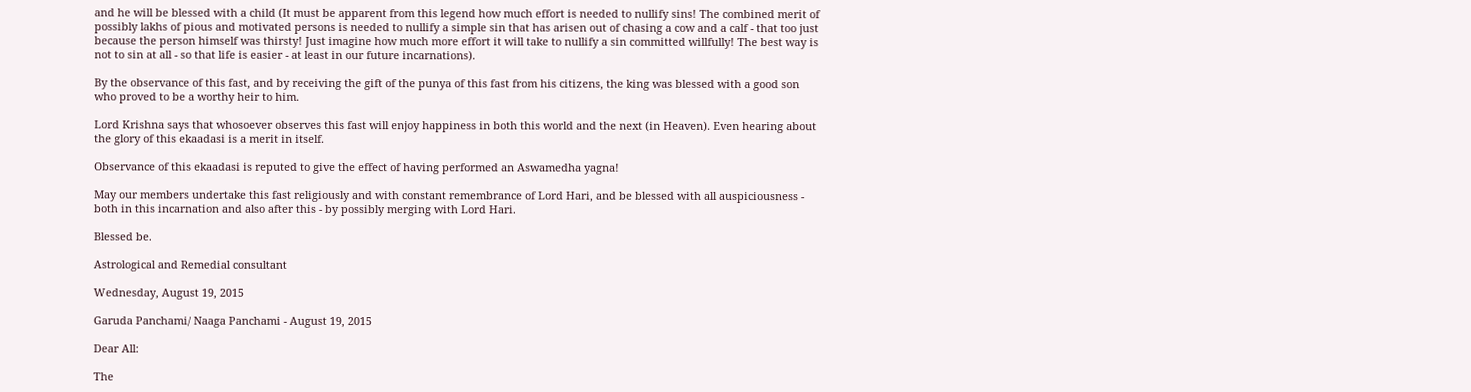and he will be blessed with a child (It must be apparent from this legend how much effort is needed to nullify sins! The combined merit of possibly lakhs of pious and motivated persons is needed to nullify a simple sin that has arisen out of chasing a cow and a calf - that too just because the person himself was thirsty! Just imagine how much more effort it will take to nullify a sin committed willfully! The best way is not to sin at all - so that life is easier - at least in our future incarnations).

By the observance of this fast, and by receiving the gift of the punya of this fast from his citizens, the king was blessed with a good son who proved to be a worthy heir to him.

Lord Krishna says that whosoever observes this fast will enjoy happiness in both this world and the next (in Heaven). Even hearing about the glory of this ekaadasi is a merit in itself.

Observance of this ekaadasi is reputed to give the effect of having performed an Aswamedha yagna!

May our members undertake this fast religiously and with constant remembrance of Lord Hari, and be blessed with all auspiciousness - both in this incarnation and also after this - by possibly merging with Lord Hari.

Blessed be.

Astrological and Remedial consultant

Wednesday, August 19, 2015

Garuda Panchami/ Naaga Panchami - August 19, 2015

Dear All:

The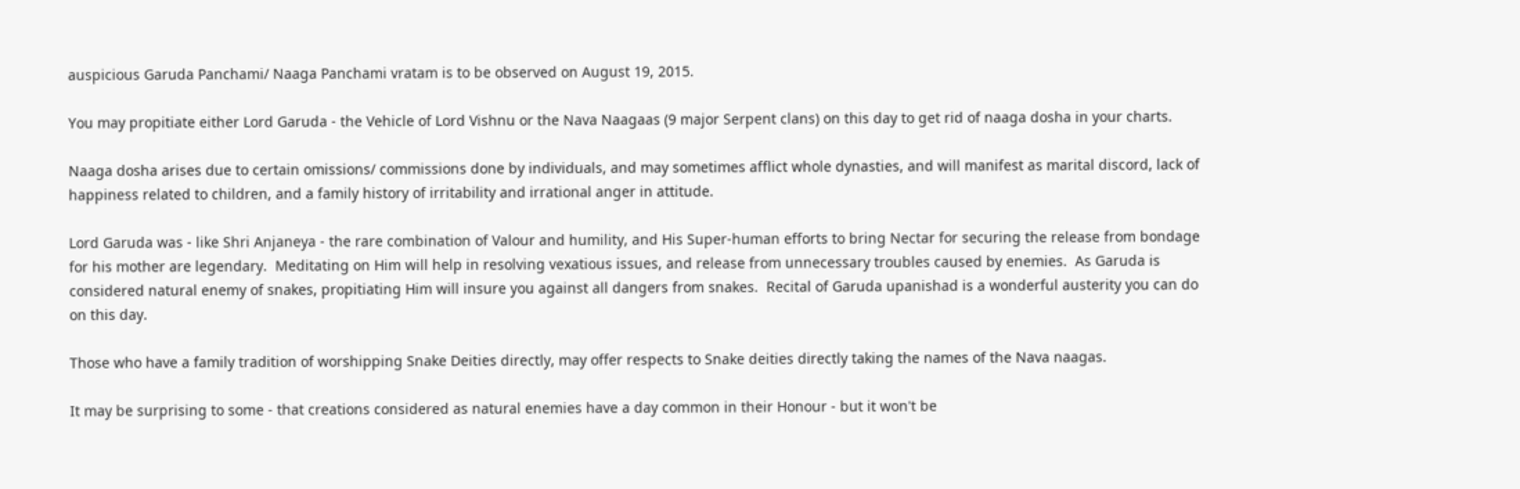auspicious Garuda Panchami/ Naaga Panchami vratam is to be observed on August 19, 2015.

You may propitiate either Lord Garuda - the Vehicle of Lord Vishnu or the Nava Naagaas (9 major Serpent clans) on this day to get rid of naaga dosha in your charts.

Naaga dosha arises due to certain omissions/ commissions done by individuals, and may sometimes afflict whole dynasties, and will manifest as marital discord, lack of happiness related to children, and a family history of irritability and irrational anger in attitude.

Lord Garuda was - like Shri Anjaneya - the rare combination of Valour and humility, and His Super-human efforts to bring Nectar for securing the release from bondage for his mother are legendary.  Meditating on Him will help in resolving vexatious issues, and release from unnecessary troubles caused by enemies.  As Garuda is considered natural enemy of snakes, propitiating Him will insure you against all dangers from snakes.  Recital of Garuda upanishad is a wonderful austerity you can do on this day.

Those who have a family tradition of worshipping Snake Deities directly, may offer respects to Snake deities directly taking the names of the Nava naagas.

It may be surprising to some - that creations considered as natural enemies have a day common in their Honour - but it won't be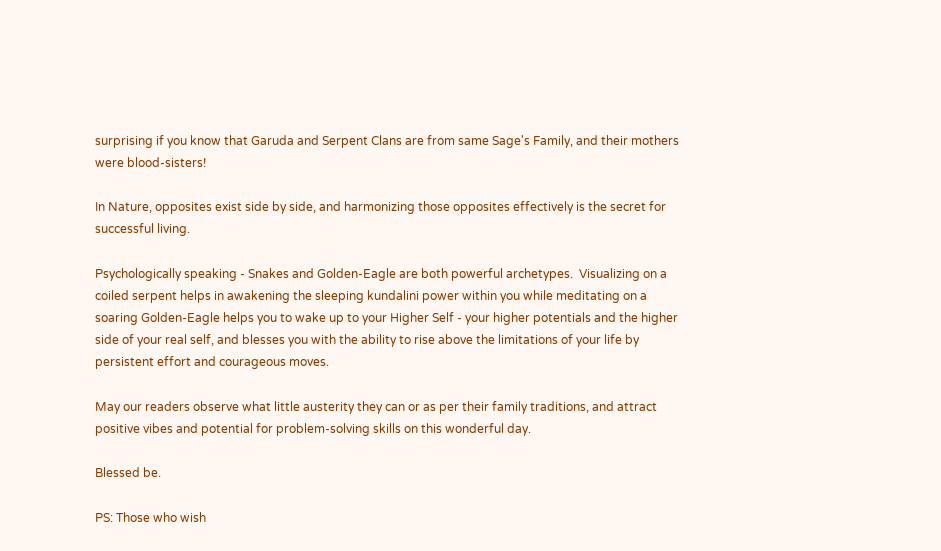surprising if you know that Garuda and Serpent Clans are from same Sage's Family, and their mothers were blood-sisters!

In Nature, opposites exist side by side, and harmonizing those opposites effectively is the secret for successful living.

Psychologically speaking - Snakes and Golden-Eagle are both powerful archetypes.  Visualizing on a coiled serpent helps in awakening the sleeping kundalini power within you while meditating on a soaring Golden-Eagle helps you to wake up to your Higher Self - your higher potentials and the higher side of your real self, and blesses you with the ability to rise above the limitations of your life by persistent effort and courageous moves.

May our readers observe what little austerity they can or as per their family traditions, and attract positive vibes and potential for problem-solving skills on this wonderful day.

Blessed be.

PS: Those who wish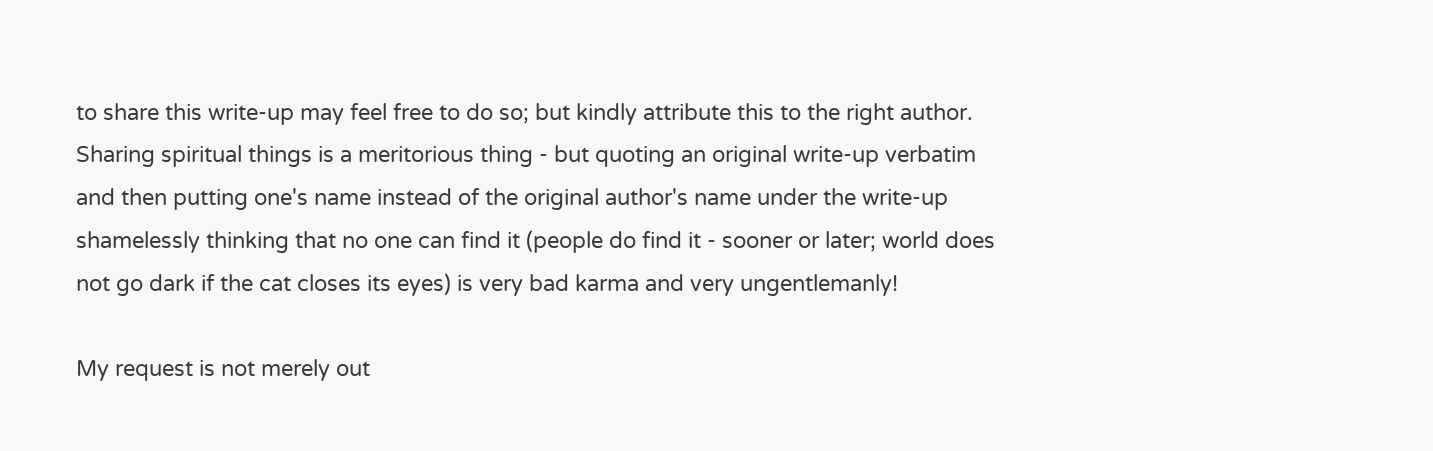to share this write-up may feel free to do so; but kindly attribute this to the right author.  Sharing spiritual things is a meritorious thing - but quoting an original write-up verbatim and then putting one's name instead of the original author's name under the write-up shamelessly thinking that no one can find it (people do find it - sooner or later; world does not go dark if the cat closes its eyes) is very bad karma and very ungentlemanly!

My request is not merely out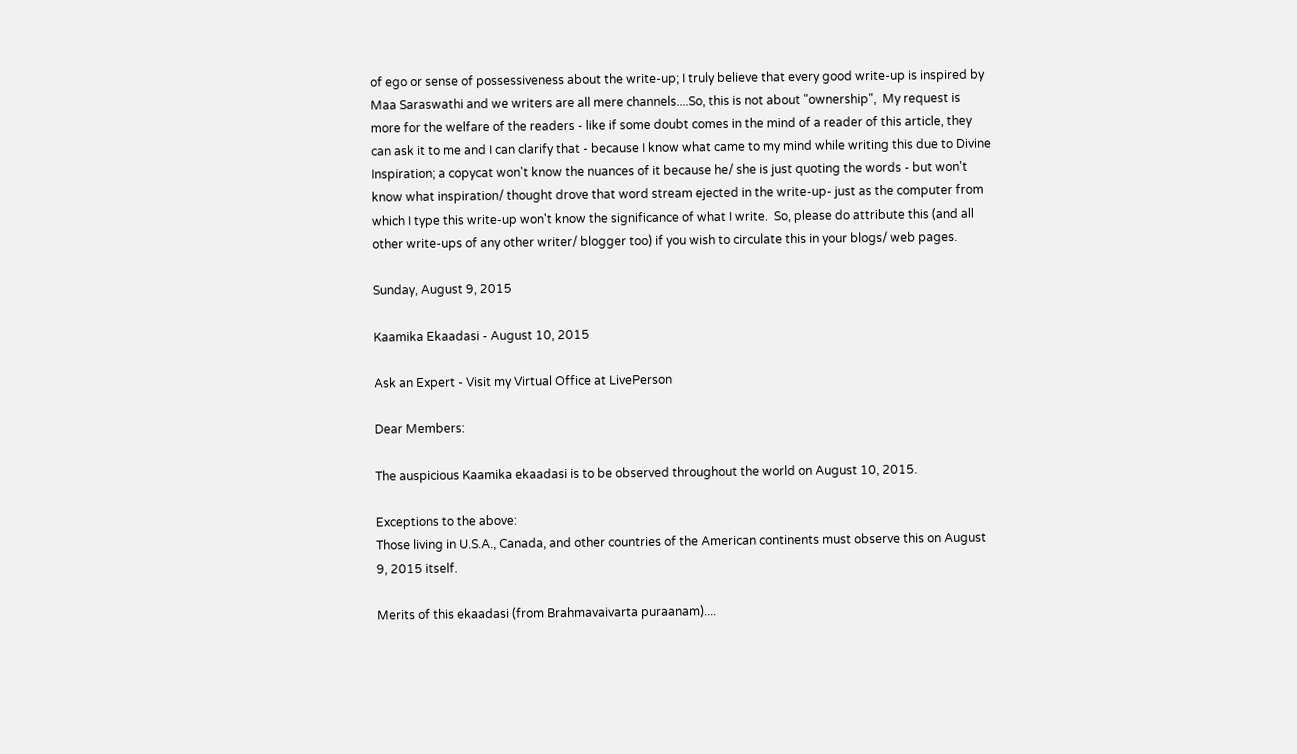of ego or sense of possessiveness about the write-up; I truly believe that every good write-up is inspired by Maa Saraswathi and we writers are all mere channels....So, this is not about "ownership",  My request is more for the welfare of the readers - like if some doubt comes in the mind of a reader of this article, they can ask it to me and I can clarify that - because I know what came to my mind while writing this due to Divine Inspiration; a copycat won't know the nuances of it because he/ she is just quoting the words - but won't know what inspiration/ thought drove that word stream ejected in the write-up- just as the computer from which I type this write-up won't know the significance of what I write.  So, please do attribute this (and all other write-ups of any other writer/ blogger too) if you wish to circulate this in your blogs/ web pages.

Sunday, August 9, 2015

Kaamika Ekaadasi - August 10, 2015

Ask an Expert - Visit my Virtual Office at LivePerson

Dear Members:

The auspicious Kaamika ekaadasi is to be observed throughout the world on August 10, 2015.

Exceptions to the above:
Those living in U.S.A., Canada, and other countries of the American continents must observe this on August 9, 2015 itself.

Merits of this ekaadasi (from Brahmavaivarta puraanam)....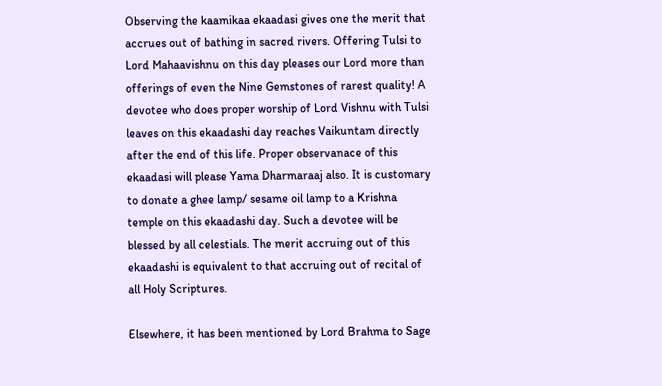Observing the kaamikaa ekaadasi gives one the merit that accrues out of bathing in sacred rivers. Offering Tulsi to Lord Mahaavishnu on this day pleases our Lord more than offerings of even the Nine Gemstones of rarest quality! A devotee who does proper worship of Lord Vishnu with Tulsi leaves on this ekaadashi day reaches Vaikuntam directly after the end of this life. Proper observanace of this ekaadasi will please Yama Dharmaraaj also. It is customary to donate a ghee lamp/ sesame oil lamp to a Krishna temple on this ekaadashi day. Such a devotee will be blessed by all celestials. The merit accruing out of this ekaadashi is equivalent to that accruing out of recital of all Holy Scriptures.

Elsewhere, it has been mentioned by Lord Brahma to Sage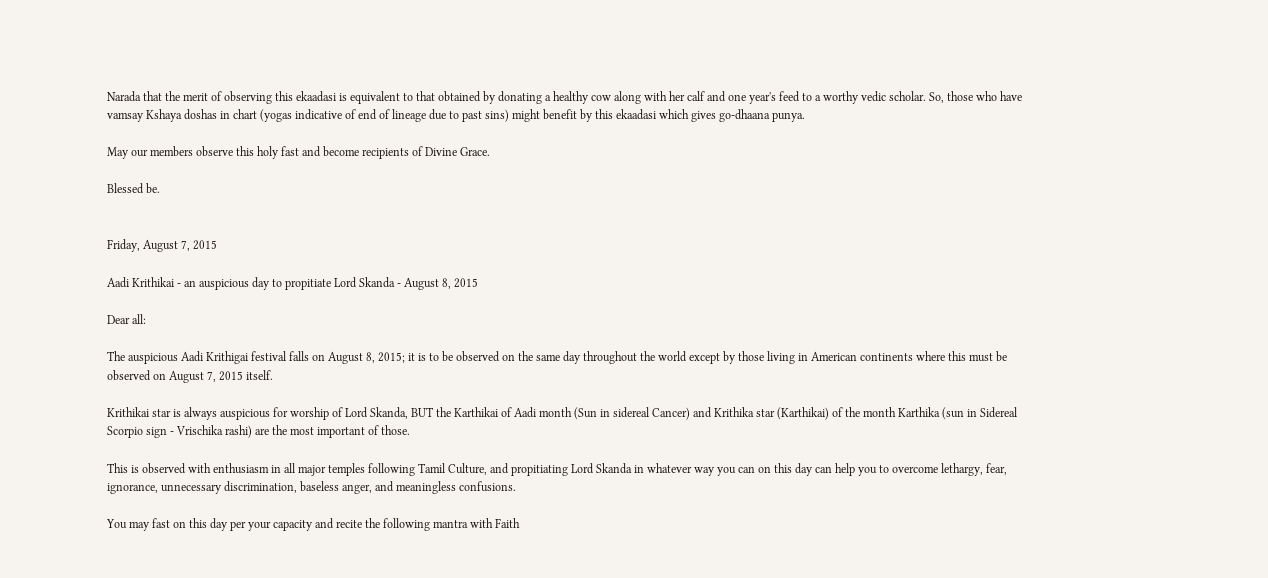Narada that the merit of observing this ekaadasi is equivalent to that obtained by donating a healthy cow along with her calf and one year's feed to a worthy vedic scholar. So, those who have vamsay Kshaya doshas in chart (yogas indicative of end of lineage due to past sins) might benefit by this ekaadasi which gives go-dhaana punya.

May our members observe this holy fast and become recipients of Divine Grace.

Blessed be.


Friday, August 7, 2015

Aadi Krithikai - an auspicious day to propitiate Lord Skanda - August 8, 2015

Dear all:

The auspicious Aadi Krithigai festival falls on August 8, 2015; it is to be observed on the same day throughout the world except by those living in American continents where this must be observed on August 7, 2015 itself.

Krithikai star is always auspicious for worship of Lord Skanda, BUT the Karthikai of Aadi month (Sun in sidereal Cancer) and Krithika star (Karthikai) of the month Karthika (sun in Sidereal Scorpio sign - Vrischika rashi) are the most important of those.

This is observed with enthusiasm in all major temples following Tamil Culture, and propitiating Lord Skanda in whatever way you can on this day can help you to overcome lethargy, fear, ignorance, unnecessary discrimination, baseless anger, and meaningless confusions.

You may fast on this day per your capacity and recite the following mantra with Faith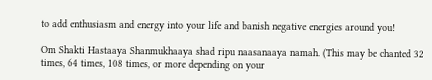to add enthusiasm and energy into your life and banish negative energies around you!

Om Shakti Hastaaya Shanmukhaaya shad ripu naasanaaya namah. (This may be chanted 32 times, 64 times, 108 times, or more depending on your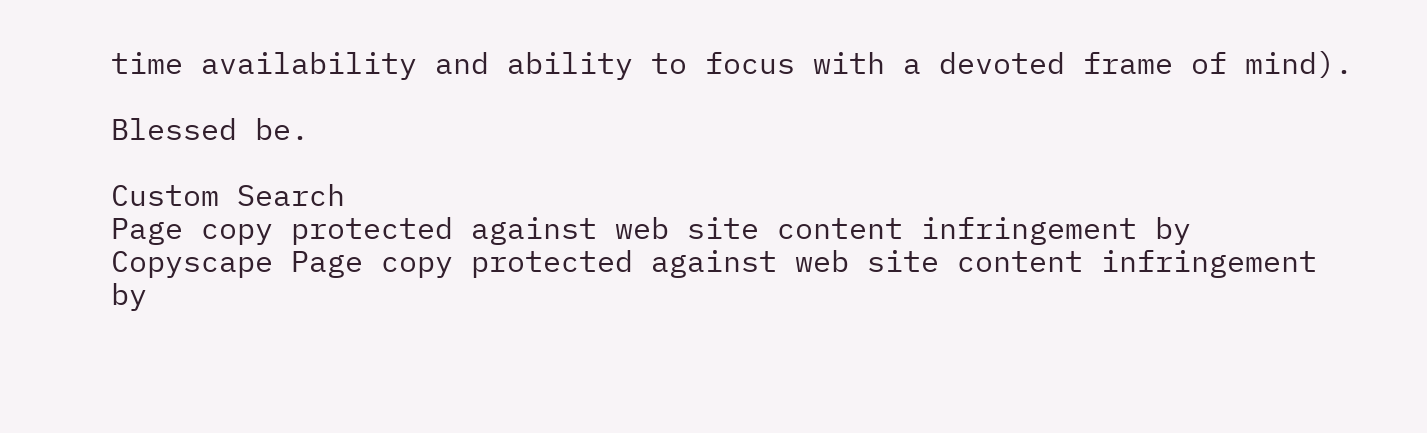time availability and ability to focus with a devoted frame of mind).

Blessed be.

Custom Search
Page copy protected against web site content infringement by Copyscape Page copy protected against web site content infringement by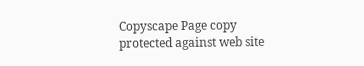Copyscape Page copy protected against web site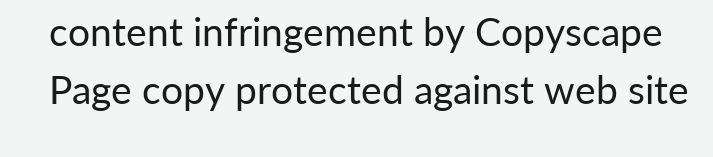content infringement by Copyscape Page copy protected against web site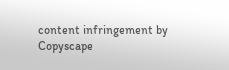content infringement by Copyscape